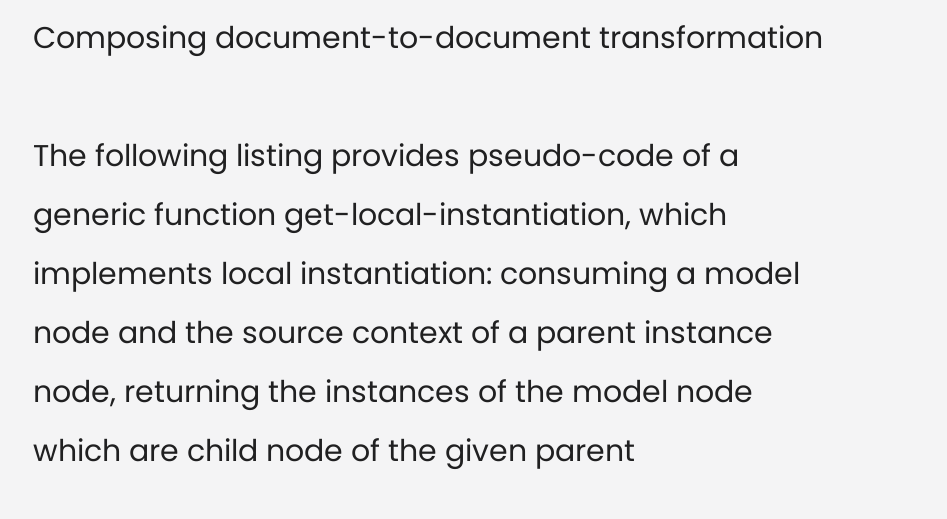Composing document-to-document transformation

The following listing provides pseudo-code of a generic function get-local-instantiation, which implements local instantiation: consuming a model node and the source context of a parent instance node, returning the instances of the model node which are child node of the given parent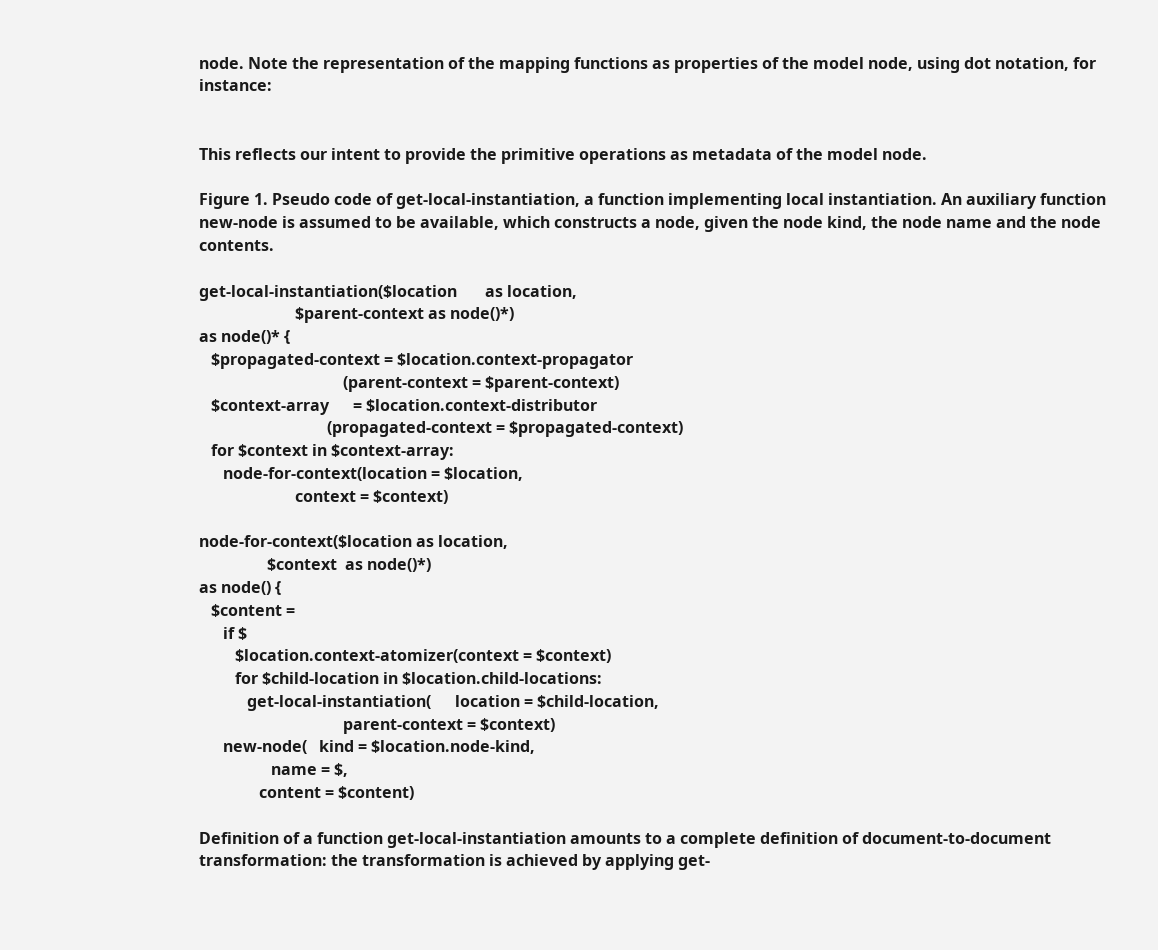node. Note the representation of the mapping functions as properties of the model node, using dot notation, for instance:


This reflects our intent to provide the primitive operations as metadata of the model node.

Figure 1. Pseudo code of get-local-instantiation, a function implementing local instantiation. An auxiliary function new-node is assumed to be available, which constructs a node, given the node kind, the node name and the node contents.

get-local-instantiation($location       as location,
                        $parent-context as node()*)
as node()* {
   $propagated-context = $location.context-propagator
                                    (parent-context = $parent-context)
   $context-array      = $location.context-distributor
                                (propagated-context = $propagated-context)
   for $context in $context-array:
      node-for-context(location = $location,
                        context = $context)

node-for-context($location as location,
                 $context  as node()*)
as node() {
   $content =
      if $
         $location.context-atomizer(context = $context)
         for $child-location in $location.child-locations:
            get-local-instantiation(      location = $child-location,
                                    parent-context = $context)
      new-node(   kind = $location.node-kind,
                  name = $,
               content = $content)

Definition of a function get-local-instantiation amounts to a complete definition of document-to-document transformation: the transformation is achieved by applying get-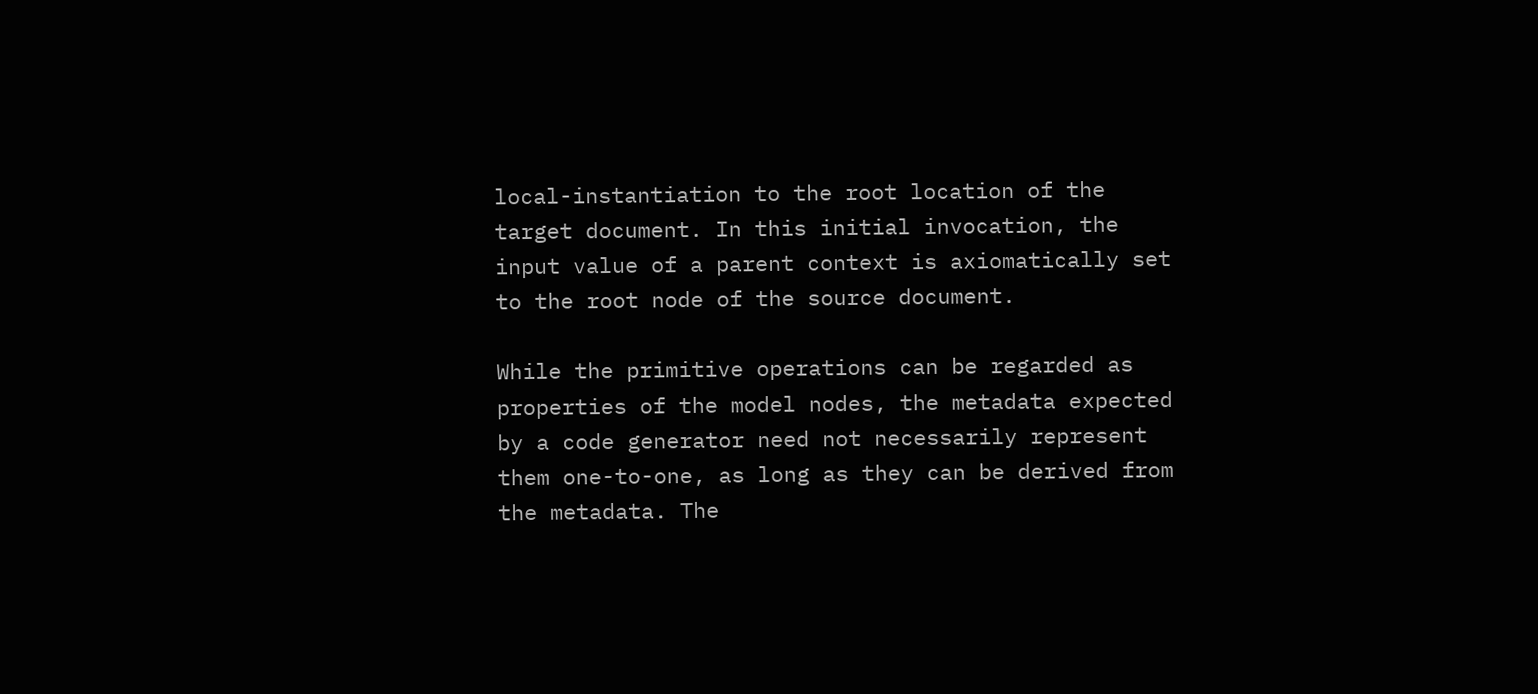local-instantiation to the root location of the target document. In this initial invocation, the input value of a parent context is axiomatically set to the root node of the source document.

While the primitive operations can be regarded as properties of the model nodes, the metadata expected by a code generator need not necessarily represent them one-to-one, as long as they can be derived from the metadata. The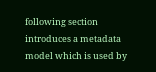following section introduces a metadata model which is used by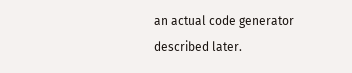an actual code generator described later.